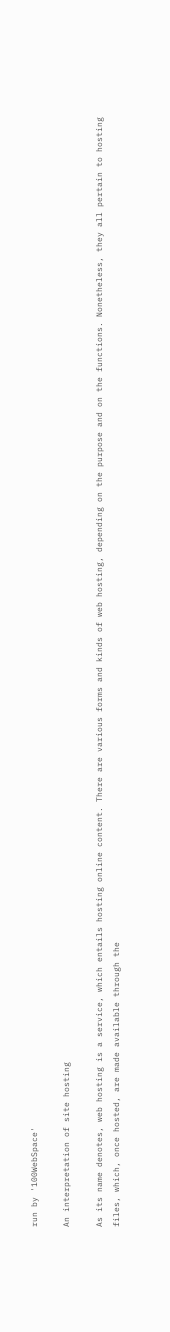run by '100WebSpace'

An interpretation of site hosting

As its name denotes, web hosting is a service, which entails hosting online content. There are various forms and kinds of web hosting, depending on the purpose and on the functions. Nonetheless, they all pertain to hosting files, which, once hosted, are made available through the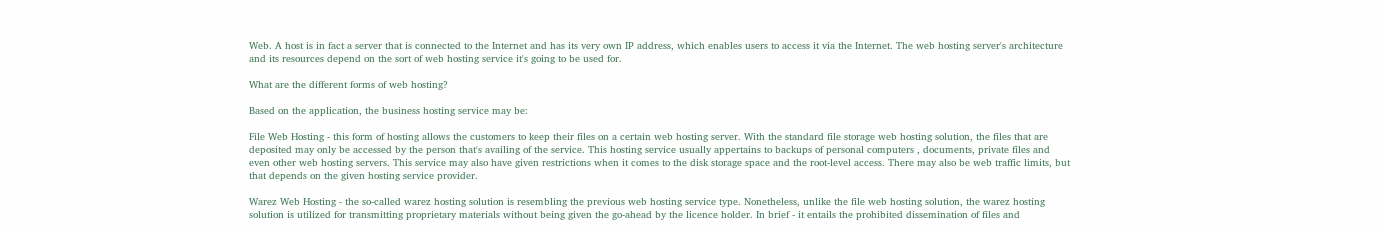Web. A host is in fact a server that is connected to the Internet and has its very own IP address, which enables users to access it via the Internet. The web hosting server's architecture and its resources depend on the sort of web hosting service it's going to be used for.

What are the different forms of web hosting?

Based on the application, the business hosting service may be:

File Web Hosting - this form of hosting allows the customers to keep their files on a certain web hosting server. With the standard file storage web hosting solution, the files that are deposited may only be accessed by the person that's availing of the service. This hosting service usually appertains to backups of personal computers , documents, private files and even other web hosting servers. This service may also have given restrictions when it comes to the disk storage space and the root-level access. There may also be web traffic limits, but that depends on the given hosting service provider.

Warez Web Hosting - the so-called warez hosting solution is resembling the previous web hosting service type. Nonetheless, unlike the file web hosting solution, the warez hosting solution is utilized for transmitting proprietary materials without being given the go-ahead by the licence holder. In brief - it entails the prohibited dissemination of files and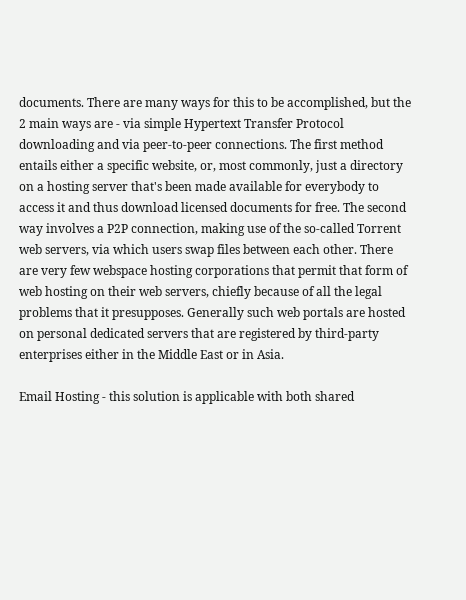documents. There are many ways for this to be accomplished, but the 2 main ways are - via simple Hypertext Transfer Protocol downloading and via peer-to-peer connections. The first method entails either a specific website, or, most commonly, just a directory on a hosting server that's been made available for everybody to access it and thus download licensed documents for free. The second way involves a P2P connection, making use of the so-called Torrent web servers, via which users swap files between each other. There are very few webspace hosting corporations that permit that form of web hosting on their web servers, chiefly because of all the legal problems that it presupposes. Generally such web portals are hosted on personal dedicated servers that are registered by third-party enterprises either in the Middle East or in Asia.

Email Hosting - this solution is applicable with both shared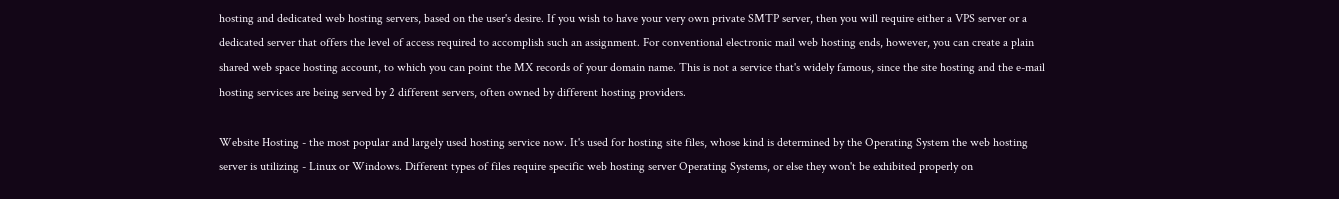hosting and dedicated web hosting servers, based on the user's desire. If you wish to have your very own private SMTP server, then you will require either a VPS server or a dedicated server that offers the level of access required to accomplish such an assignment. For conventional electronic mail web hosting ends, however, you can create a plain shared web space hosting account, to which you can point the MX records of your domain name. This is not a service that's widely famous, since the site hosting and the e-mail hosting services are being served by 2 different servers, often owned by different hosting providers.

Website Hosting - the most popular and largely used hosting service now. It's used for hosting site files, whose kind is determined by the Operating System the web hosting server is utilizing - Linux or Windows. Different types of files require specific web hosting server Operating Systems, or else they won't be exhibited properly on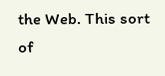the Web. This sort of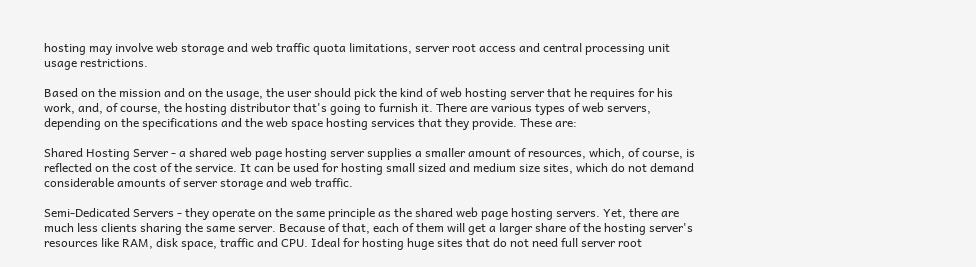hosting may involve web storage and web traffic quota limitations, server root access and central processing unit usage restrictions.

Based on the mission and on the usage, the user should pick the kind of web hosting server that he requires for his work, and, of course, the hosting distributor that's going to furnish it. There are various types of web servers, depending on the specifications and the web space hosting services that they provide. These are:

Shared Hosting Server - a shared web page hosting server supplies a smaller amount of resources, which, of course, is reflected on the cost of the service. It can be used for hosting small sized and medium size sites, which do not demand considerable amounts of server storage and web traffic.

Semi-Dedicated Servers - they operate on the same principle as the shared web page hosting servers. Yet, there are much less clients sharing the same server. Because of that, each of them will get a larger share of the hosting server's resources like RAM, disk space, traffic and CPU. Ideal for hosting huge sites that do not need full server root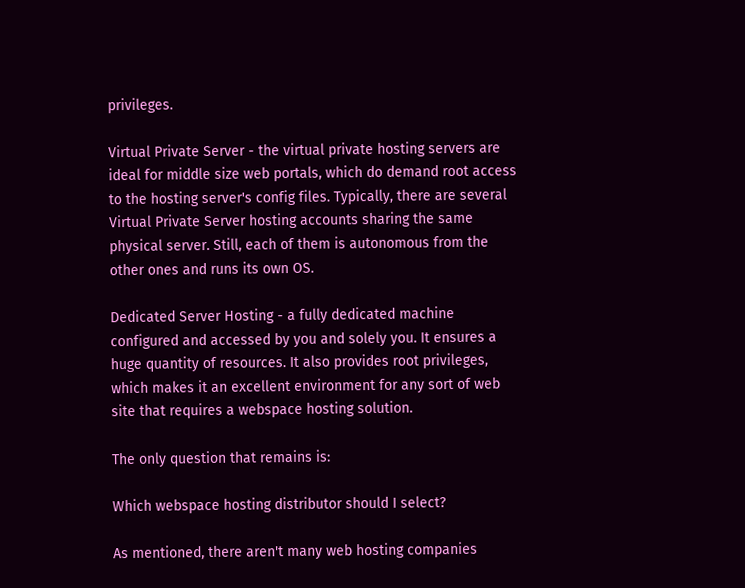privileges.

Virtual Private Server - the virtual private hosting servers are ideal for middle size web portals, which do demand root access to the hosting server's config files. Typically, there are several Virtual Private Server hosting accounts sharing the same physical server. Still, each of them is autonomous from the other ones and runs its own OS.

Dedicated Server Hosting - a fully dedicated machine configured and accessed by you and solely you. It ensures a huge quantity of resources. It also provides root privileges, which makes it an excellent environment for any sort of web site that requires a webspace hosting solution.

The only question that remains is:

Which webspace hosting distributor should I select?

As mentioned, there aren't many web hosting companies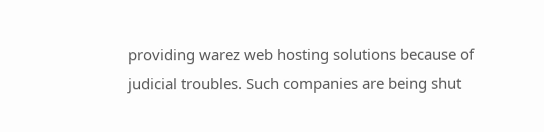providing warez web hosting solutions because of judicial troubles. Such companies are being shut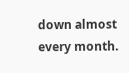down almost every month.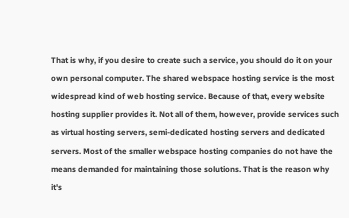That is why, if you desire to create such a service, you should do it on your own personal computer. The shared webspace hosting service is the most widespread kind of web hosting service. Because of that, every website hosting supplier provides it. Not all of them, however, provide services such as virtual hosting servers, semi-dedicated hosting servers and dedicated servers. Most of the smaller webspace hosting companies do not have the means demanded for maintaining those solutions. That is the reason why it's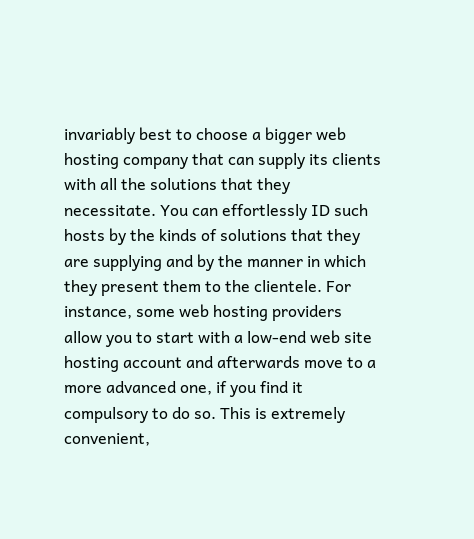invariably best to choose a bigger web hosting company that can supply its clients with all the solutions that they necessitate. You can effortlessly ID such hosts by the kinds of solutions that they are supplying and by the manner in which they present them to the clientele. For instance, some web hosting providers allow you to start with a low-end web site hosting account and afterwards move to a more advanced one, if you find it compulsory to do so. This is extremely convenient,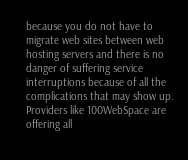because you do not have to migrate web sites between web hosting servers and there is no danger of suffering service interruptions because of all the complications that may show up. Providers like 100WebSpace are offering all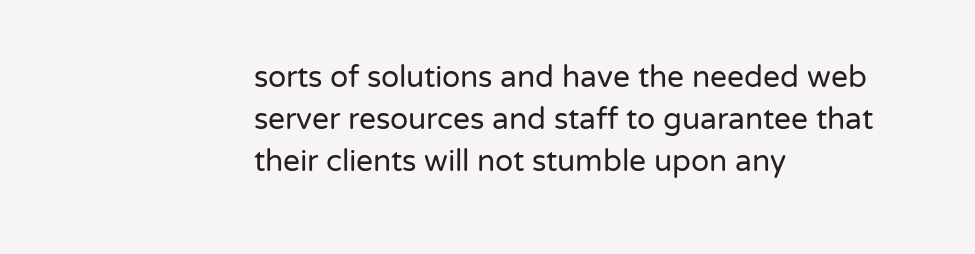sorts of solutions and have the needed web server resources and staff to guarantee that their clients will not stumble upon any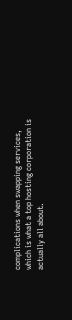complications when swapping services, which is what a top hosting corporation is actually all about.